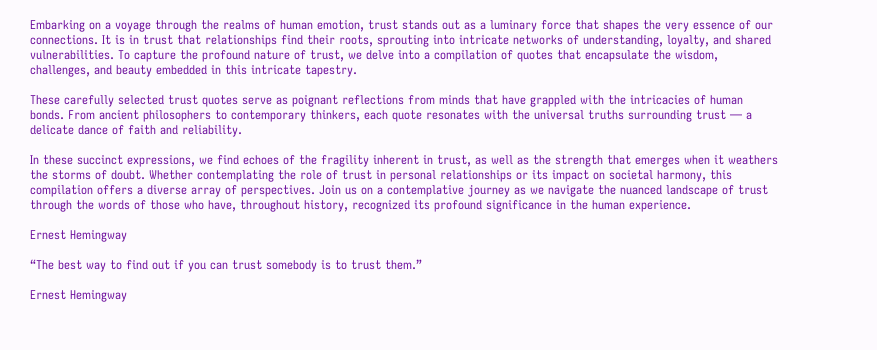Embarking on a voyage through the realms of human emotion, trust stands out as a luminary force that shapes the very essence of our connections. It is in trust that relationships find their roots, sprouting into intricate networks of understanding, loyalty, and shared vulnerabilities. To capture the profound nature of trust, we delve into a compilation of quotes that encapsulate the wisdom, challenges, and beauty embedded in this intricate tapestry.

These carefully selected trust quotes serve as poignant reflections from minds that have grappled with the intricacies of human bonds. From ancient philosophers to contemporary thinkers, each quote resonates with the universal truths surrounding trust — a delicate dance of faith and reliability.

In these succinct expressions, we find echoes of the fragility inherent in trust, as well as the strength that emerges when it weathers the storms of doubt. Whether contemplating the role of trust in personal relationships or its impact on societal harmony, this compilation offers a diverse array of perspectives. Join us on a contemplative journey as we navigate the nuanced landscape of trust through the words of those who have, throughout history, recognized its profound significance in the human experience.

Ernest Hemingway

“The best way to find out if you can trust somebody is to trust them.”

Ernest Hemingway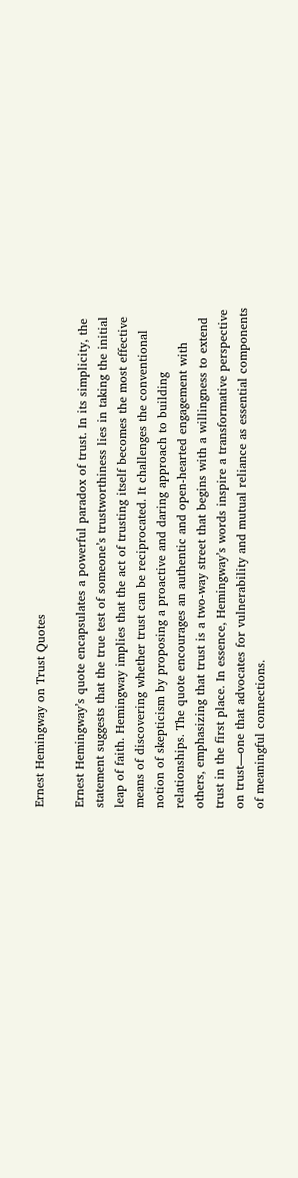Ernest Hemingway on Trust Quotes

Ernest Hemingway’s quote encapsulates a powerful paradox of trust. In its simplicity, the statement suggests that the true test of someone’s trustworthiness lies in taking the initial leap of faith. Hemingway implies that the act of trusting itself becomes the most effective means of discovering whether trust can be reciprocated. It challenges the conventional notion of skepticism by proposing a proactive and daring approach to building relationships. The quote encourages an authentic and open-hearted engagement with others, emphasizing that trust is a two-way street that begins with a willingness to extend trust in the first place. In essence, Hemingway’s words inspire a transformative perspective on trust—one that advocates for vulnerability and mutual reliance as essential components of meaningful connections.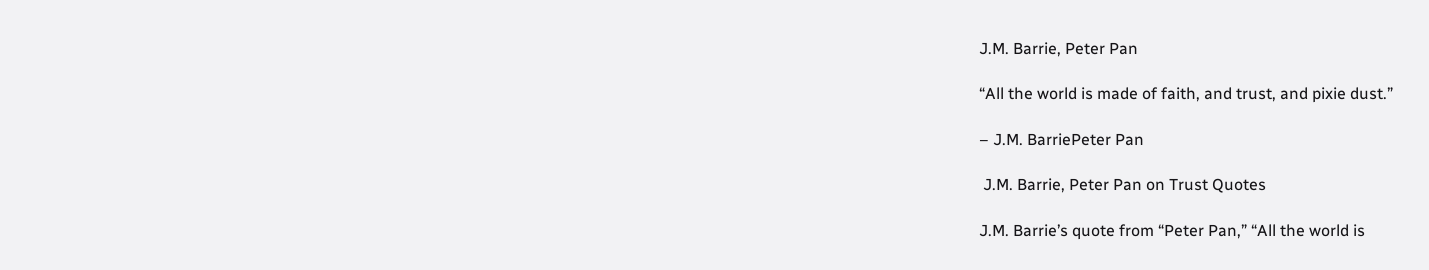J.M. Barrie, Peter Pan

“All the world is made of faith, and trust, and pixie dust.”

– J.M. BarriePeter Pan

 J.M. Barrie, Peter Pan on Trust Quotes

J.M. Barrie’s quote from “Peter Pan,” “All the world is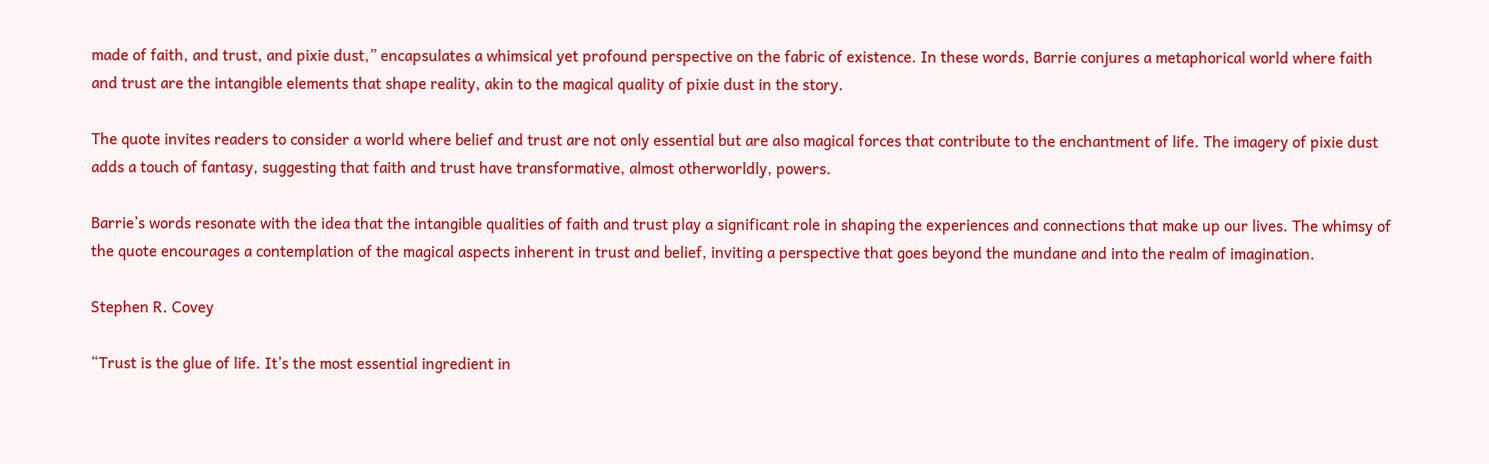made of faith, and trust, and pixie dust,” encapsulates a whimsical yet profound perspective on the fabric of existence. In these words, Barrie conjures a metaphorical world where faith and trust are the intangible elements that shape reality, akin to the magical quality of pixie dust in the story.

The quote invites readers to consider a world where belief and trust are not only essential but are also magical forces that contribute to the enchantment of life. The imagery of pixie dust adds a touch of fantasy, suggesting that faith and trust have transformative, almost otherworldly, powers.

Barrie’s words resonate with the idea that the intangible qualities of faith and trust play a significant role in shaping the experiences and connections that make up our lives. The whimsy of the quote encourages a contemplation of the magical aspects inherent in trust and belief, inviting a perspective that goes beyond the mundane and into the realm of imagination.

Stephen R. Covey

“Trust is the glue of life. It’s the most essential ingredient in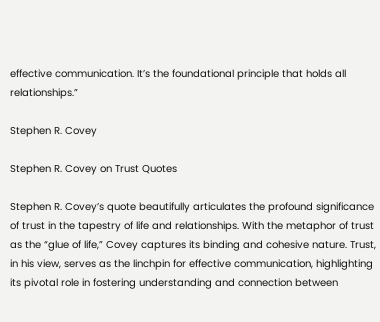effective communication. It’s the foundational principle that holds all relationships.”

Stephen R. Covey

Stephen R. Covey on Trust Quotes

Stephen R. Covey’s quote beautifully articulates the profound significance of trust in the tapestry of life and relationships. With the metaphor of trust as the “glue of life,” Covey captures its binding and cohesive nature. Trust, in his view, serves as the linchpin for effective communication, highlighting its pivotal role in fostering understanding and connection between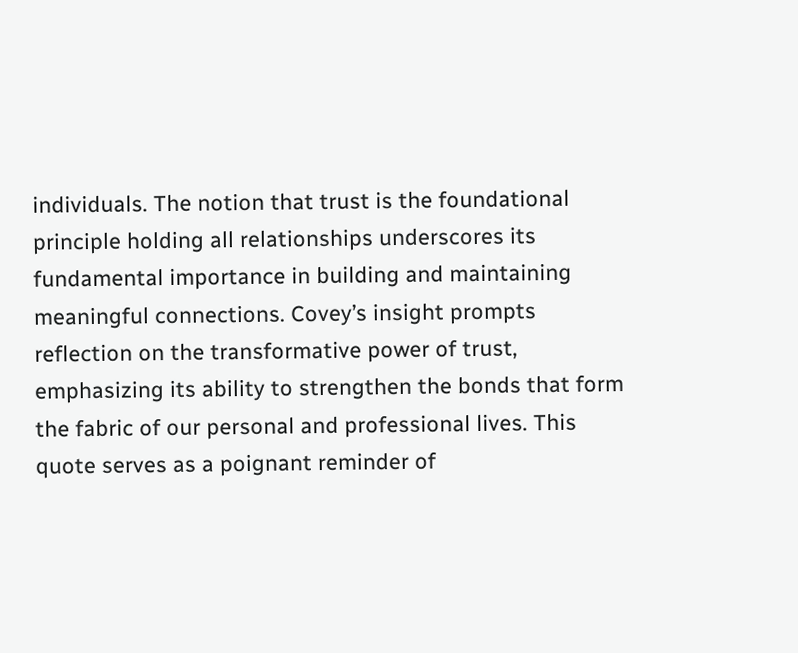individuals. The notion that trust is the foundational principle holding all relationships underscores its fundamental importance in building and maintaining meaningful connections. Covey’s insight prompts reflection on the transformative power of trust, emphasizing its ability to strengthen the bonds that form the fabric of our personal and professional lives. This quote serves as a poignant reminder of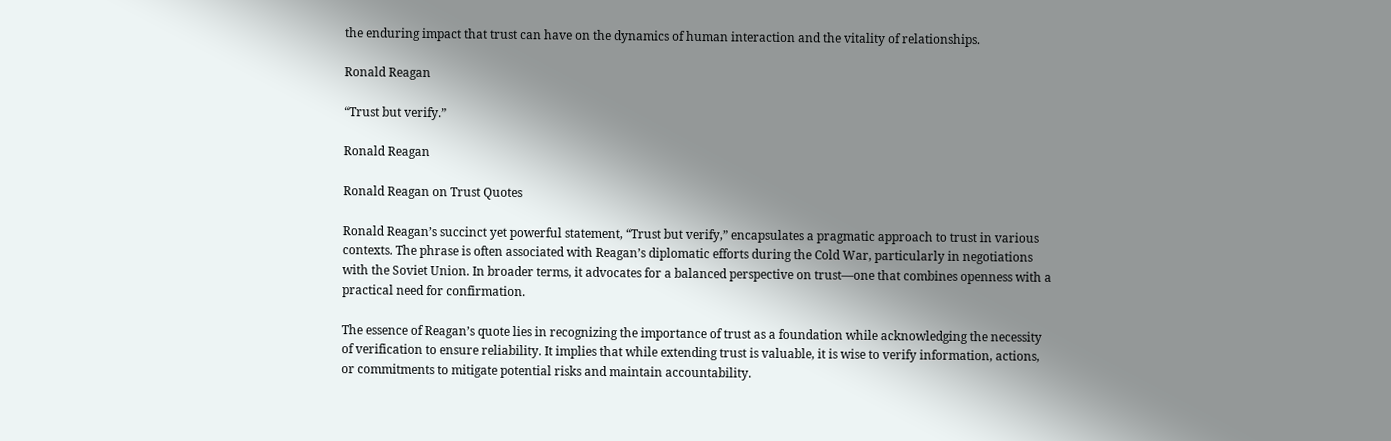the enduring impact that trust can have on the dynamics of human interaction and the vitality of relationships.

Ronald Reagan

“Trust but verify.”

Ronald Reagan

Ronald Reagan on Trust Quotes

Ronald Reagan’s succinct yet powerful statement, “Trust but verify,” encapsulates a pragmatic approach to trust in various contexts. The phrase is often associated with Reagan’s diplomatic efforts during the Cold War, particularly in negotiations with the Soviet Union. In broader terms, it advocates for a balanced perspective on trust—one that combines openness with a practical need for confirmation.

The essence of Reagan’s quote lies in recognizing the importance of trust as a foundation while acknowledging the necessity of verification to ensure reliability. It implies that while extending trust is valuable, it is wise to verify information, actions, or commitments to mitigate potential risks and maintain accountability.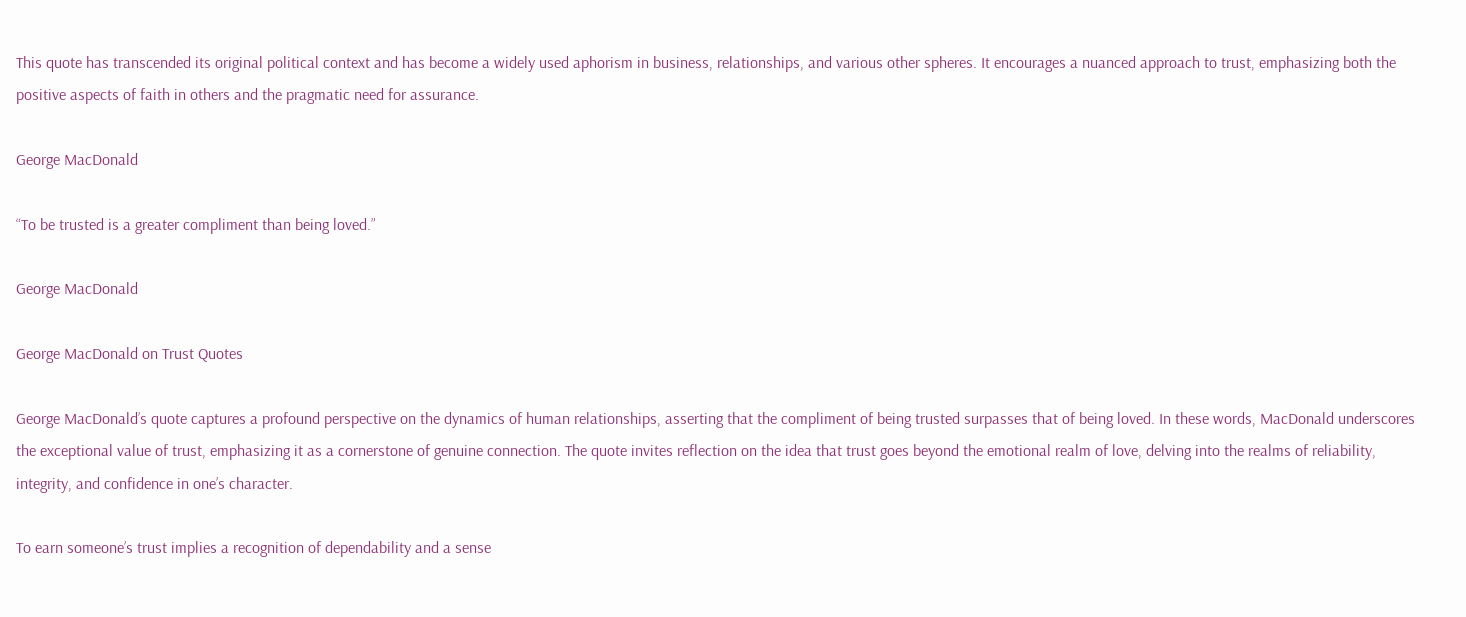This quote has transcended its original political context and has become a widely used aphorism in business, relationships, and various other spheres. It encourages a nuanced approach to trust, emphasizing both the positive aspects of faith in others and the pragmatic need for assurance.

George MacDonald

“To be trusted is a greater compliment than being loved.”

George MacDonald

George MacDonald on Trust Quotes

George MacDonald’s quote captures a profound perspective on the dynamics of human relationships, asserting that the compliment of being trusted surpasses that of being loved. In these words, MacDonald underscores the exceptional value of trust, emphasizing it as a cornerstone of genuine connection. The quote invites reflection on the idea that trust goes beyond the emotional realm of love, delving into the realms of reliability, integrity, and confidence in one’s character.

To earn someone’s trust implies a recognition of dependability and a sense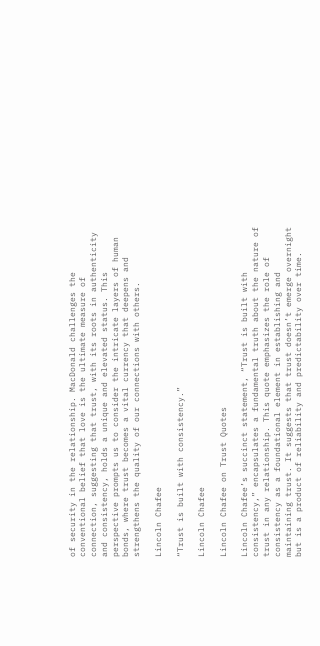of security in the relationship. MacDonald challenges the conventional belief that love is the ultimate measure of connection, suggesting that trust, with its roots in authenticity and consistency, holds a unique and elevated status. This perspective prompts us to consider the intricate layers of human bonds, where trust becomes a vital currency that deepens and strengthens the quality of our connections with others.

Lincoln Chafee

“Trust is built with consistency.”

Lincoln Chafee

Lincoln Chafee on Trust Quotes

Lincoln Chafee’s succinct statement, “Trust is built with consistency,” encapsulates a fundamental truth about the nature of trust in any relationship. This quote emphasizes the role of consistency as a foundational element in establishing and maintaining trust. It suggests that trust doesn’t emerge overnight but is a product of reliability and predictability over time.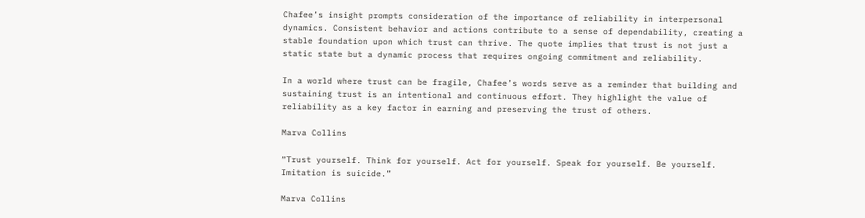Chafee’s insight prompts consideration of the importance of reliability in interpersonal dynamics. Consistent behavior and actions contribute to a sense of dependability, creating a stable foundation upon which trust can thrive. The quote implies that trust is not just a static state but a dynamic process that requires ongoing commitment and reliability.

In a world where trust can be fragile, Chafee’s words serve as a reminder that building and sustaining trust is an intentional and continuous effort. They highlight the value of reliability as a key factor in earning and preserving the trust of others.

Marva Collins

“Trust yourself. Think for yourself. Act for yourself. Speak for yourself. Be yourself. Imitation is suicide.”

Marva Collins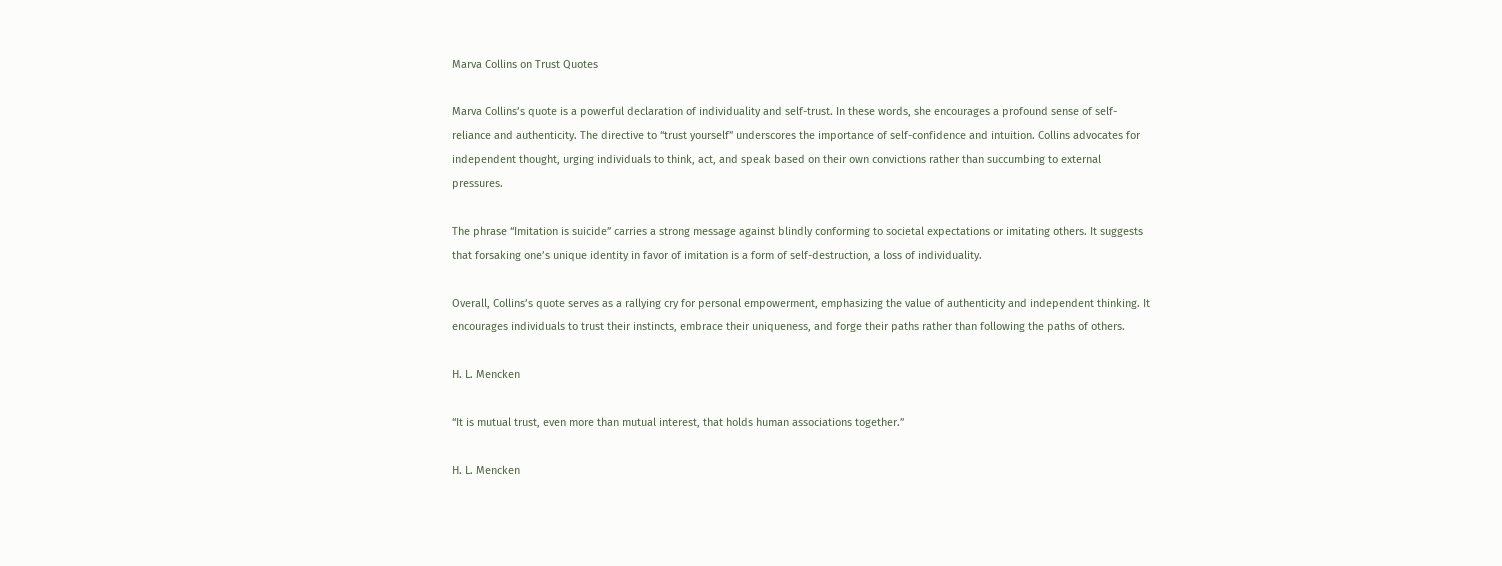Marva Collins on Trust Quotes

Marva Collins’s quote is a powerful declaration of individuality and self-trust. In these words, she encourages a profound sense of self-reliance and authenticity. The directive to “trust yourself” underscores the importance of self-confidence and intuition. Collins advocates for independent thought, urging individuals to think, act, and speak based on their own convictions rather than succumbing to external pressures.

The phrase “Imitation is suicide” carries a strong message against blindly conforming to societal expectations or imitating others. It suggests that forsaking one’s unique identity in favor of imitation is a form of self-destruction, a loss of individuality.

Overall, Collins’s quote serves as a rallying cry for personal empowerment, emphasizing the value of authenticity and independent thinking. It encourages individuals to trust their instincts, embrace their uniqueness, and forge their paths rather than following the paths of others.

H. L. Mencken

“It is mutual trust, even more than mutual interest, that holds human associations together.”

H. L. Mencken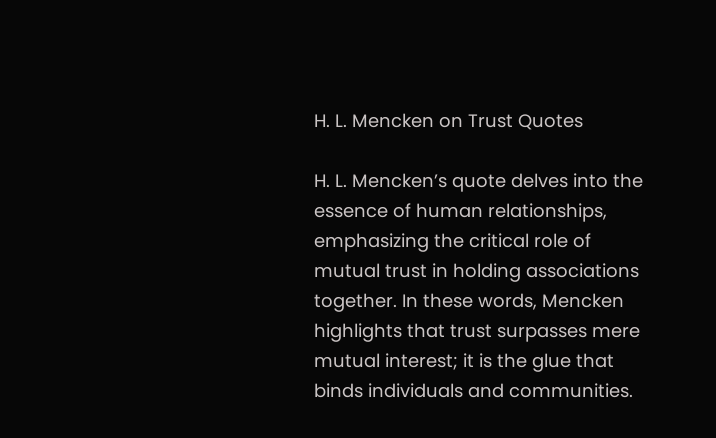H. L. Mencken on Trust Quotes

H. L. Mencken’s quote delves into the essence of human relationships, emphasizing the critical role of mutual trust in holding associations together. In these words, Mencken highlights that trust surpasses mere mutual interest; it is the glue that binds individuals and communities.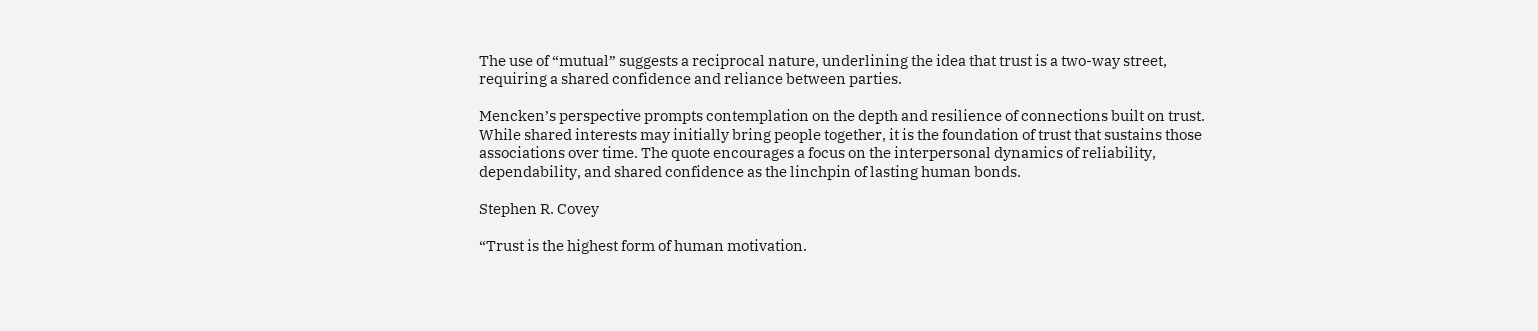The use of “mutual” suggests a reciprocal nature, underlining the idea that trust is a two-way street, requiring a shared confidence and reliance between parties.

Mencken’s perspective prompts contemplation on the depth and resilience of connections built on trust. While shared interests may initially bring people together, it is the foundation of trust that sustains those associations over time. The quote encourages a focus on the interpersonal dynamics of reliability, dependability, and shared confidence as the linchpin of lasting human bonds.

Stephen R. Covey

“Trust is the highest form of human motivation.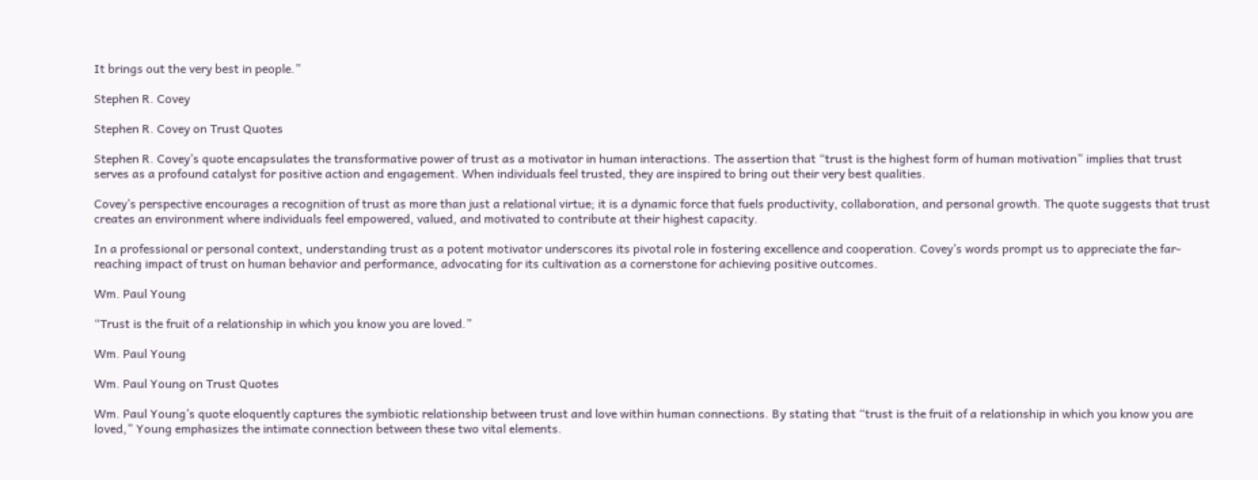It brings out the very best in people.”

Stephen R. Covey

Stephen R. Covey on Trust Quotes

Stephen R. Covey’s quote encapsulates the transformative power of trust as a motivator in human interactions. The assertion that “trust is the highest form of human motivation” implies that trust serves as a profound catalyst for positive action and engagement. When individuals feel trusted, they are inspired to bring out their very best qualities.

Covey’s perspective encourages a recognition of trust as more than just a relational virtue; it is a dynamic force that fuels productivity, collaboration, and personal growth. The quote suggests that trust creates an environment where individuals feel empowered, valued, and motivated to contribute at their highest capacity.

In a professional or personal context, understanding trust as a potent motivator underscores its pivotal role in fostering excellence and cooperation. Covey’s words prompt us to appreciate the far-reaching impact of trust on human behavior and performance, advocating for its cultivation as a cornerstone for achieving positive outcomes.

Wm. Paul Young

“Trust is the fruit of a relationship in which you know you are loved.”

Wm. Paul Young

Wm. Paul Young on Trust Quotes

Wm. Paul Young’s quote eloquently captures the symbiotic relationship between trust and love within human connections. By stating that “trust is the fruit of a relationship in which you know you are loved,” Young emphasizes the intimate connection between these two vital elements.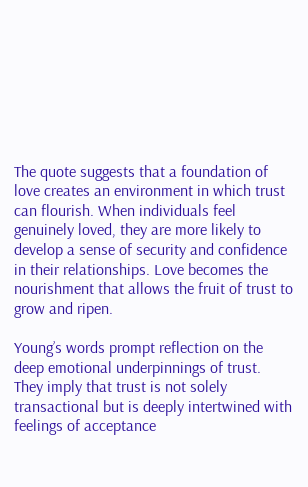The quote suggests that a foundation of love creates an environment in which trust can flourish. When individuals feel genuinely loved, they are more likely to develop a sense of security and confidence in their relationships. Love becomes the nourishment that allows the fruit of trust to grow and ripen.

Young’s words prompt reflection on the deep emotional underpinnings of trust. They imply that trust is not solely transactional but is deeply intertwined with feelings of acceptance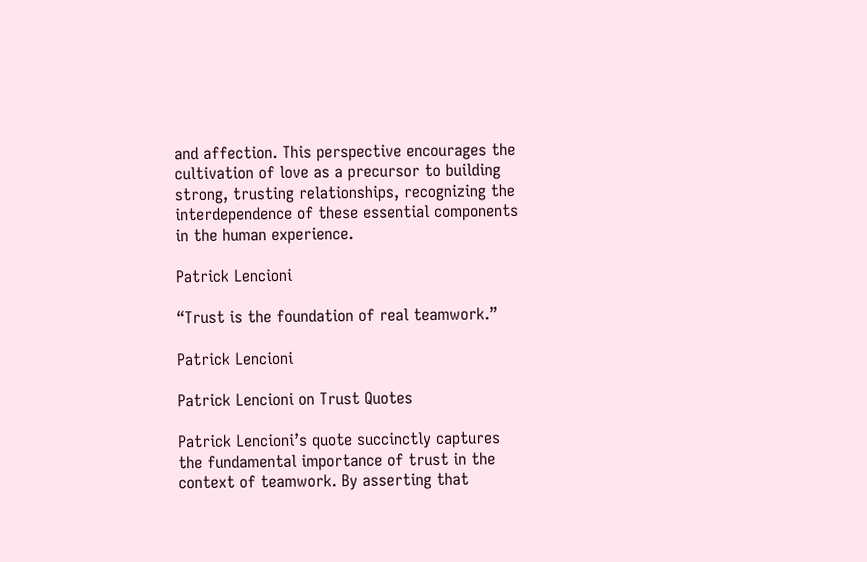and affection. This perspective encourages the cultivation of love as a precursor to building strong, trusting relationships, recognizing the interdependence of these essential components in the human experience.

Patrick Lencioni

“Trust is the foundation of real teamwork.”

Patrick Lencioni

Patrick Lencioni on Trust Quotes

Patrick Lencioni’s quote succinctly captures the fundamental importance of trust in the context of teamwork. By asserting that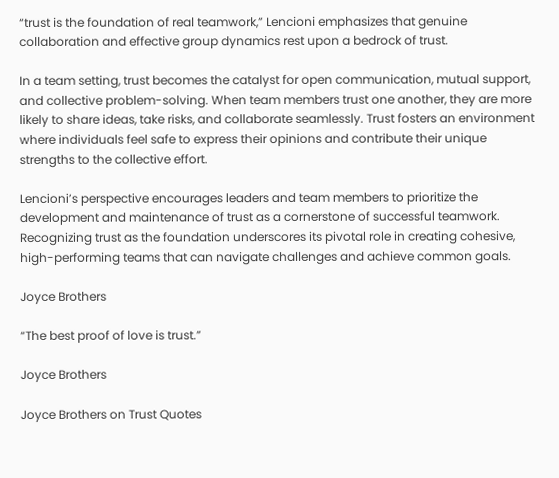“trust is the foundation of real teamwork,” Lencioni emphasizes that genuine collaboration and effective group dynamics rest upon a bedrock of trust.

In a team setting, trust becomes the catalyst for open communication, mutual support, and collective problem-solving. When team members trust one another, they are more likely to share ideas, take risks, and collaborate seamlessly. Trust fosters an environment where individuals feel safe to express their opinions and contribute their unique strengths to the collective effort.

Lencioni’s perspective encourages leaders and team members to prioritize the development and maintenance of trust as a cornerstone of successful teamwork. Recognizing trust as the foundation underscores its pivotal role in creating cohesive, high-performing teams that can navigate challenges and achieve common goals.

Joyce Brothers

“The best proof of love is trust.”

Joyce Brothers

Joyce Brothers on Trust Quotes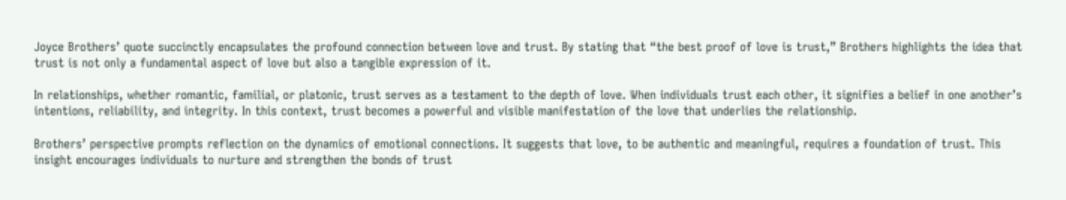Joyce Brothers’ quote succinctly encapsulates the profound connection between love and trust. By stating that “the best proof of love is trust,” Brothers highlights the idea that trust is not only a fundamental aspect of love but also a tangible expression of it.

In relationships, whether romantic, familial, or platonic, trust serves as a testament to the depth of love. When individuals trust each other, it signifies a belief in one another’s intentions, reliability, and integrity. In this context, trust becomes a powerful and visible manifestation of the love that underlies the relationship.

Brothers’ perspective prompts reflection on the dynamics of emotional connections. It suggests that love, to be authentic and meaningful, requires a foundation of trust. This insight encourages individuals to nurture and strengthen the bonds of trust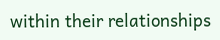within their relationships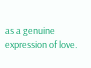as a genuine expression of love.